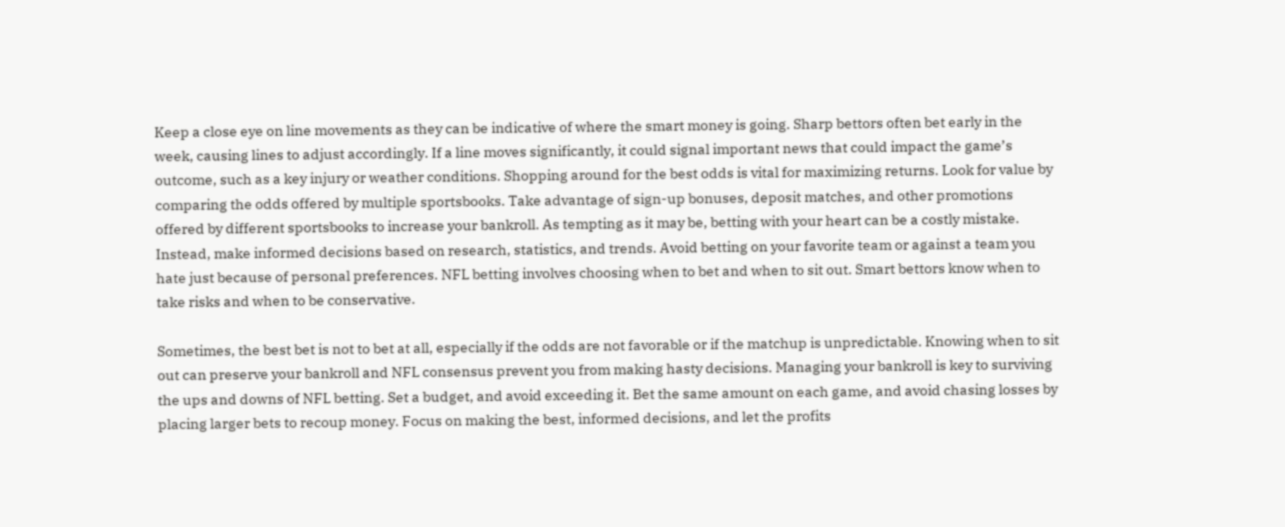Keep a close eye on line movements as they can be indicative of where the smart money is going. Sharp bettors often bet early in the week, causing lines to adjust accordingly. If a line moves significantly, it could signal important news that could impact the game’s outcome, such as a key injury or weather conditions. Shopping around for the best odds is vital for maximizing returns. Look for value by comparing the odds offered by multiple sportsbooks. Take advantage of sign-up bonuses, deposit matches, and other promotions offered by different sportsbooks to increase your bankroll. As tempting as it may be, betting with your heart can be a costly mistake. Instead, make informed decisions based on research, statistics, and trends. Avoid betting on your favorite team or against a team you hate just because of personal preferences. NFL betting involves choosing when to bet and when to sit out. Smart bettors know when to take risks and when to be conservative.

Sometimes, the best bet is not to bet at all, especially if the odds are not favorable or if the matchup is unpredictable. Knowing when to sit out can preserve your bankroll and NFL consensus prevent you from making hasty decisions. Managing your bankroll is key to surviving the ups and downs of NFL betting. Set a budget, and avoid exceeding it. Bet the same amount on each game, and avoid chasing losses by placing larger bets to recoup money. Focus on making the best, informed decisions, and let the profits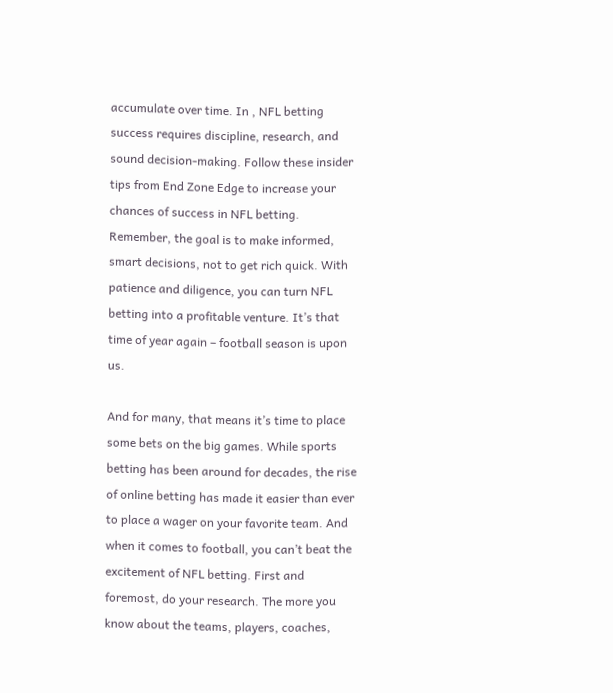accumulate over time. In , NFL betting success requires discipline, research, and sound decision-making. Follow these insider tips from End Zone Edge to increase your chances of success in NFL betting. Remember, the goal is to make informed, smart decisions, not to get rich quick. With patience and diligence, you can turn NFL betting into a profitable venture. It’s that time of year again – football season is upon us.

And for many, that means it’s time to place some bets on the big games. While sports betting has been around for decades, the rise of online betting has made it easier than ever to place a wager on your favorite team. And when it comes to football, you can’t beat the excitement of NFL betting. First and foremost, do your research. The more you know about the teams, players, coaches,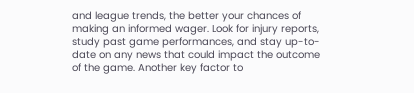and league trends, the better your chances of making an informed wager. Look for injury reports, study past game performances, and stay up-to-date on any news that could impact the outcome of the game. Another key factor to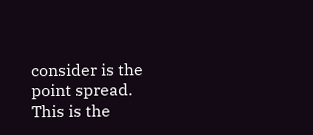consider is the point spread. This is the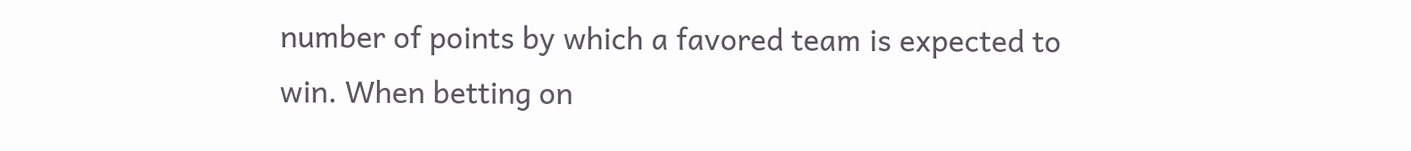number of points by which a favored team is expected to win. When betting on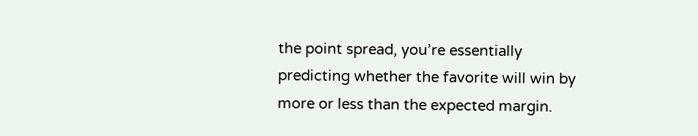the point spread, you’re essentially predicting whether the favorite will win by more or less than the expected margin.